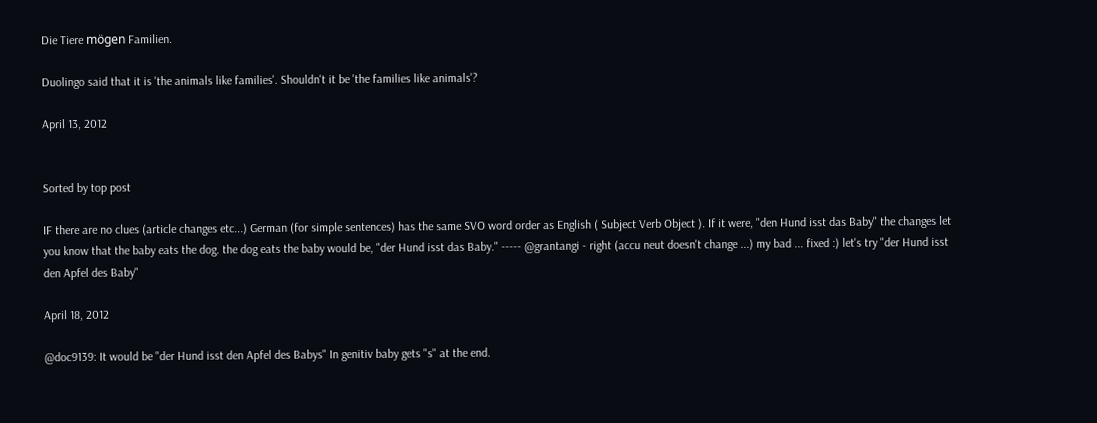Die Tiere mögen Familien.

Duolingo said that it is 'the animals like families'. Shouldn't it be 'the families like animals'?

April 13, 2012


Sorted by top post

IF there are no clues (article changes etc...) German (for simple sentences) has the same SVO word order as English ( Subject Verb Object ). If it were, "den Hund isst das Baby" the changes let you know that the baby eats the dog. the dog eats the baby would be, "der Hund isst das Baby." ----- @grantangi - right (accu neut doesn't change ...) my bad ... fixed :) let's try "der Hund isst den Apfel des Baby"

April 18, 2012

@doc9139: It would be "der Hund isst den Apfel des Babys" In genitiv baby gets "s" at the end.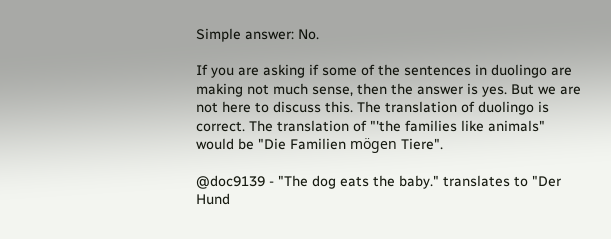Simple answer: No.

If you are asking if some of the sentences in duolingo are making not much sense, then the answer is yes. But we are not here to discuss this. The translation of duolingo is correct. The translation of "'the families like animals" would be "Die Familien mögen Tiere".

@doc9139 - "The dog eats the baby." translates to "Der Hund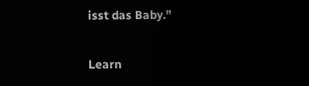isst das Baby."

Learn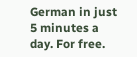German in just 5 minutes a day. For free.